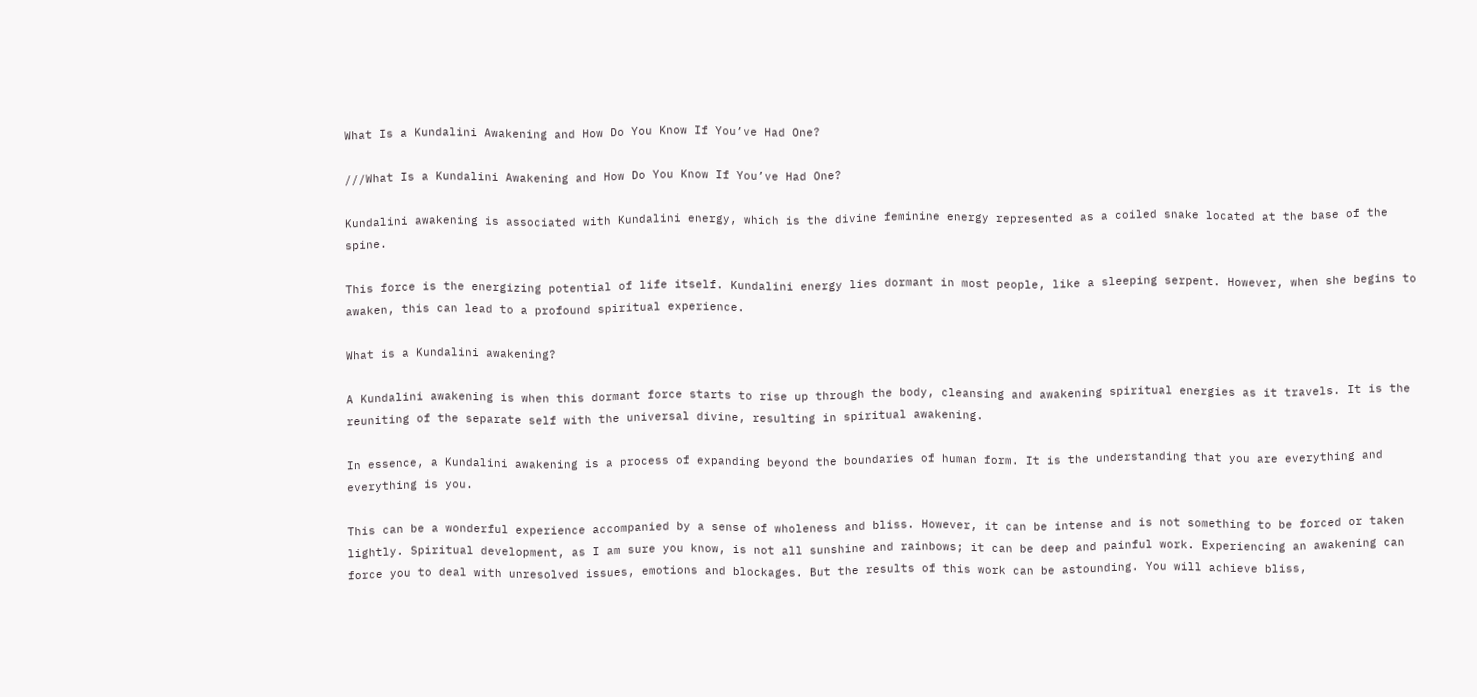What Is a Kundalini Awakening and How Do You Know If You’ve Had One?

///What Is a Kundalini Awakening and How Do You Know If You’ve Had One?

Kundalini awakening is associated with Kundalini energy, which is the divine feminine energy represented as a coiled snake located at the base of the spine.

This force is the energizing potential of life itself. Kundalini energy lies dormant in most people, like a sleeping serpent. However, when she begins to awaken, this can lead to a profound spiritual experience.

What is a Kundalini awakening?

A Kundalini awakening is when this dormant force starts to rise up through the body, cleansing and awakening spiritual energies as it travels. It is the reuniting of the separate self with the universal divine, resulting in spiritual awakening.

In essence, a Kundalini awakening is a process of expanding beyond the boundaries of human form. It is the understanding that you are everything and everything is you.

This can be a wonderful experience accompanied by a sense of wholeness and bliss. However, it can be intense and is not something to be forced or taken lightly. Spiritual development, as I am sure you know, is not all sunshine and rainbows; it can be deep and painful work. Experiencing an awakening can force you to deal with unresolved issues, emotions and blockages. But the results of this work can be astounding. You will achieve bliss,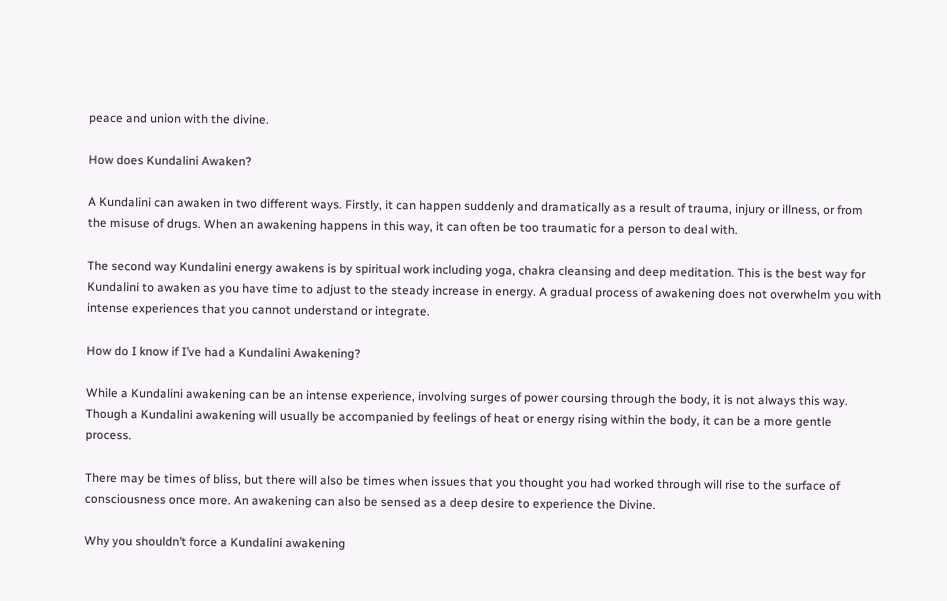peace and union with the divine.

How does Kundalini Awaken?

A Kundalini can awaken in two different ways. Firstly, it can happen suddenly and dramatically as a result of trauma, injury or illness, or from the misuse of drugs. When an awakening happens in this way, it can often be too traumatic for a person to deal with.

The second way Kundalini energy awakens is by spiritual work including yoga, chakra cleansing and deep meditation. This is the best way for Kundalini to awaken as you have time to adjust to the steady increase in energy. A gradual process of awakening does not overwhelm you with intense experiences that you cannot understand or integrate.

How do I know if I’ve had a Kundalini Awakening?

While a Kundalini awakening can be an intense experience, involving surges of power coursing through the body, it is not always this way. Though a Kundalini awakening will usually be accompanied by feelings of heat or energy rising within the body, it can be a more gentle process.

There may be times of bliss, but there will also be times when issues that you thought you had worked through will rise to the surface of consciousness once more. An awakening can also be sensed as a deep desire to experience the Divine.

Why you shouldn’t force a Kundalini awakening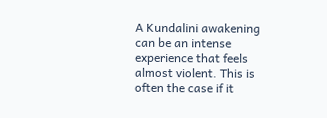A Kundalini awakening can be an intense experience that feels almost violent. This is often the case if it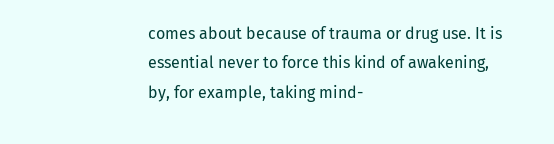comes about because of trauma or drug use. It is essential never to force this kind of awakening, by, for example, taking mind-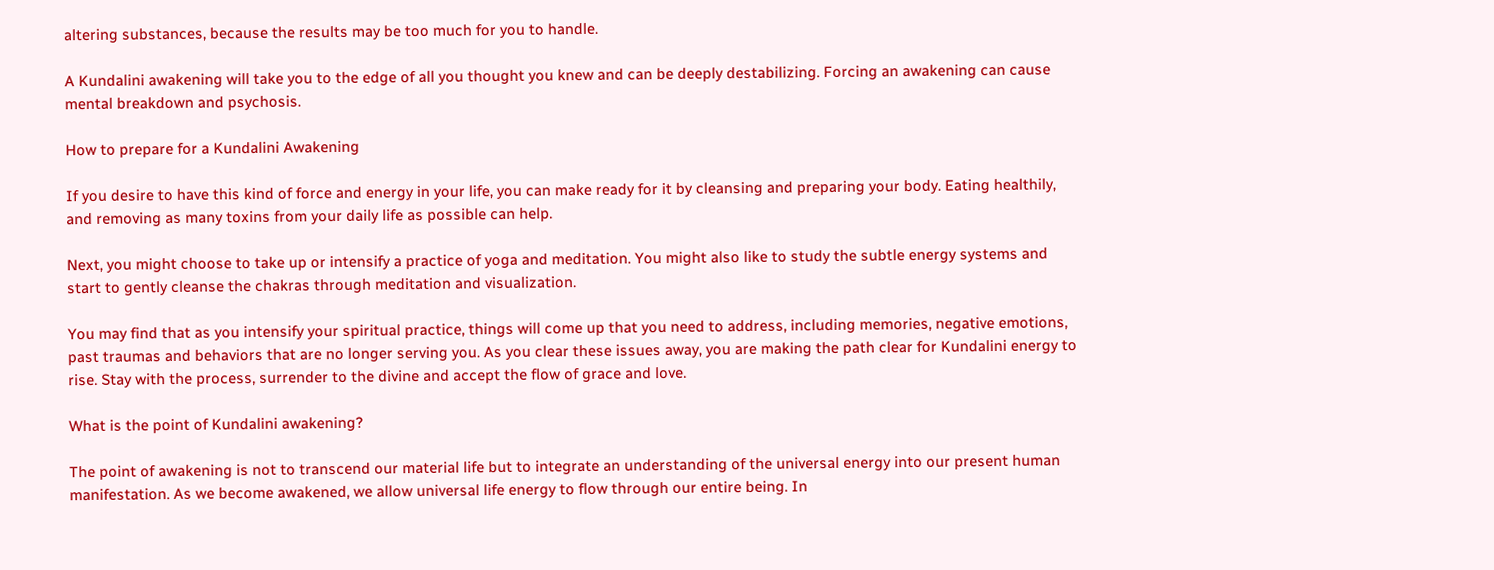altering substances, because the results may be too much for you to handle.

A Kundalini awakening will take you to the edge of all you thought you knew and can be deeply destabilizing. Forcing an awakening can cause mental breakdown and psychosis.

How to prepare for a Kundalini Awakening

If you desire to have this kind of force and energy in your life, you can make ready for it by cleansing and preparing your body. Eating healthily, and removing as many toxins from your daily life as possible can help.

Next, you might choose to take up or intensify a practice of yoga and meditation. You might also like to study the subtle energy systems and start to gently cleanse the chakras through meditation and visualization.

You may find that as you intensify your spiritual practice, things will come up that you need to address, including memories, negative emotions, past traumas and behaviors that are no longer serving you. As you clear these issues away, you are making the path clear for Kundalini energy to rise. Stay with the process, surrender to the divine and accept the flow of grace and love.

What is the point of Kundalini awakening?

The point of awakening is not to transcend our material life but to integrate an understanding of the universal energy into our present human manifestation. As we become awakened, we allow universal life energy to flow through our entire being. In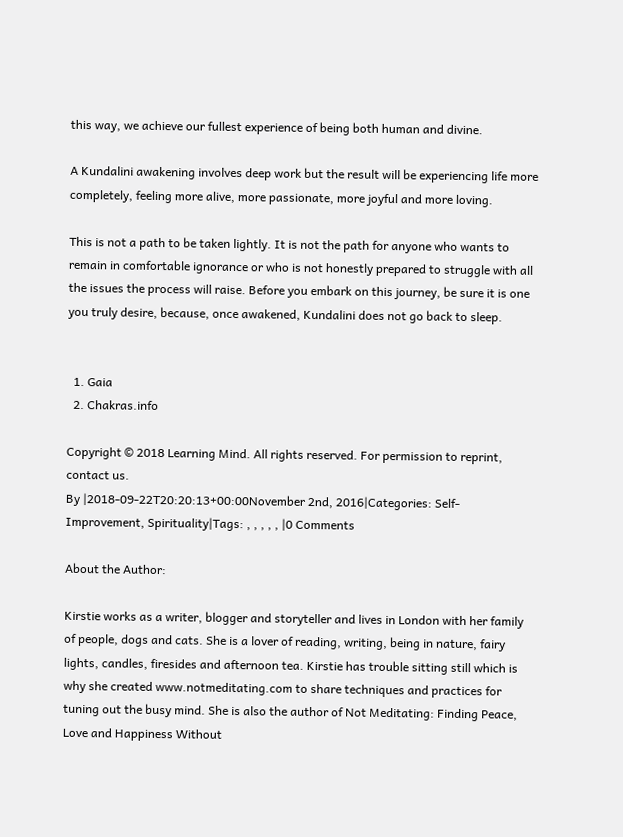this way, we achieve our fullest experience of being both human and divine.

A Kundalini awakening involves deep work but the result will be experiencing life more completely, feeling more alive, more passionate, more joyful and more loving.

This is not a path to be taken lightly. It is not the path for anyone who wants to remain in comfortable ignorance or who is not honestly prepared to struggle with all the issues the process will raise. Before you embark on this journey, be sure it is one you truly desire, because, once awakened, Kundalini does not go back to sleep.


  1. Gaia
  2. Chakras.info

Copyright © 2018 Learning Mind. All rights reserved. For permission to reprint, contact us.
By |2018-09-22T20:20:13+00:00November 2nd, 2016|Categories: Self-Improvement, Spirituality|Tags: , , , , , |0 Comments

About the Author:

Kirstie works as a writer, blogger and storyteller and lives in London with her family of people, dogs and cats. She is a lover of reading, writing, being in nature, fairy lights, candles, firesides and afternoon tea. Kirstie has trouble sitting still which is why she created www.notmeditating.com to share techniques and practices for tuning out the busy mind. She is also the author of Not Meditating: Finding Peace, Love and Happiness Without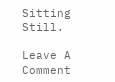Sitting Still.

Leave A Comment